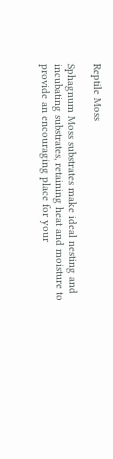Reptile Moss

Sphagnum Moss substrates make ideal nesting and incubating substrates, retaining heat and moisture to provide an encouraging place for your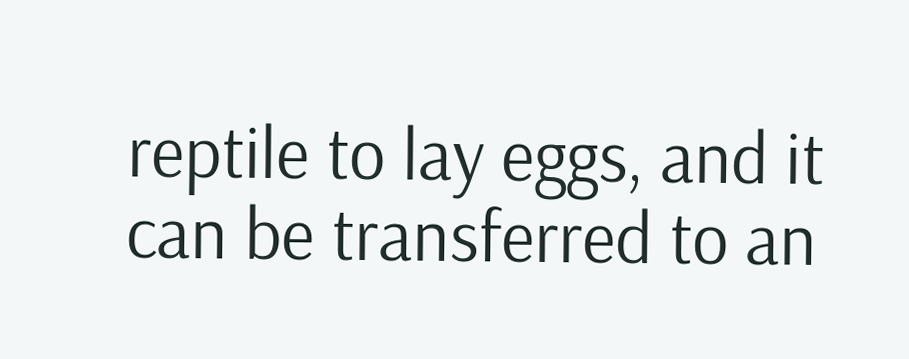reptile to lay eggs, and it can be transferred to an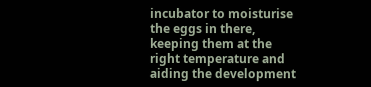incubator to moisturise the eggs in there, keeping them at the right temperature and aiding the development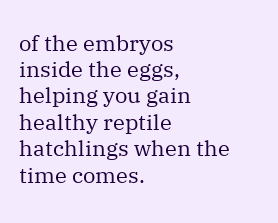of the embryos inside the eggs, helping you gain healthy reptile hatchlings when the time comes.